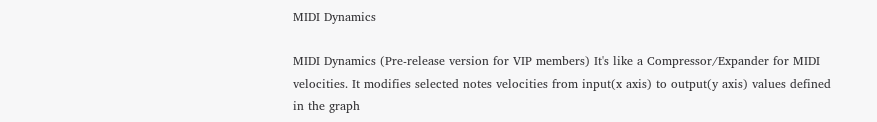MIDI Dynamics

MIDI Dynamics (Pre-release version for VIP members) It's like a Compressor/Expander for MIDI velocities. It modifies selected notes velocities from input(x axis) to output(y axis) values defined in the graph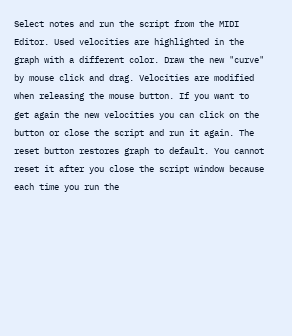Select notes and run the script from the MIDI Editor. Used velocities are highlighted in the graph with a different color. Draw the new "curve" by mouse click and drag. Velocities are modified when releasing the mouse button. If you want to get again the new velocities you can click on the button or close the script and run it again. The reset button restores graph to default. You cannot reset it after you close the script window because each time you run the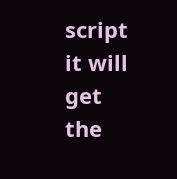script it will get the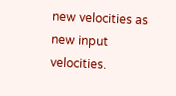new velocities as new input velocities.